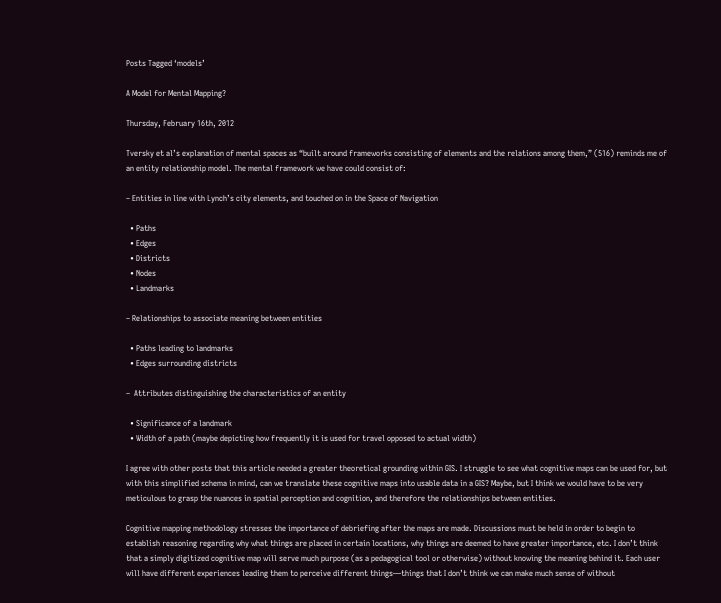Posts Tagged ‘models’

A Model for Mental Mapping?

Thursday, February 16th, 2012

Tversky et al’s explanation of mental spaces as “built around frameworks consisting of elements and the relations among them,” (516) reminds me of an entity relationship model. The mental framework we have could consist of:

– Entities in line with Lynch’s city elements, and touched on in the Space of Navigation

  • Paths
  • Edges
  • Districts
  • Nodes
  • Landmarks

– Relationships to associate meaning between entities

  • Paths leading to landmarks
  • Edges surrounding districts

–  Attributes distinguishing the characteristics of an entity

  • Significance of a landmark
  • Width of a path (maybe depicting how frequently it is used for travel opposed to actual width)

I agree with other posts that this article needed a greater theoretical grounding within GIS. I struggle to see what cognitive maps can be used for, but with this simplified schema in mind, can we translate these cognitive maps into usable data in a GIS? Maybe, but I think we would have to be very meticulous to grasp the nuances in spatial perception and cognition, and therefore the relationships between entities.

Cognitive mapping methodology stresses the importance of debriefing after the maps are made. Discussions must be held in order to begin to establish reasoning regarding why what things are placed in certain locations, why things are deemed to have greater importance, etc. I don’t think that a simply digitized cognitive map will serve much purpose (as a pedagogical tool or otherwise) without knowing the meaning behind it. Each user will have different experiences leading them to perceive different things—things that I don’t think we can make much sense of without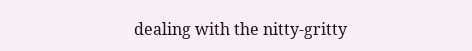dealing with the nitty-gritty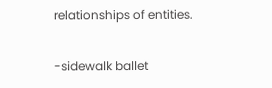relationships of entities.

-sidewalk ballet